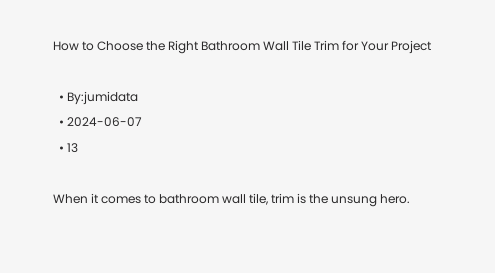How to Choose the Right Bathroom Wall Tile Trim for Your Project

  • By:jumidata
  • 2024-06-07
  • 13

When it comes to bathroom wall tile, trim is the unsung hero.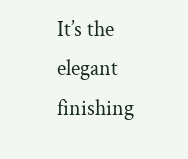It’s the elegant finishing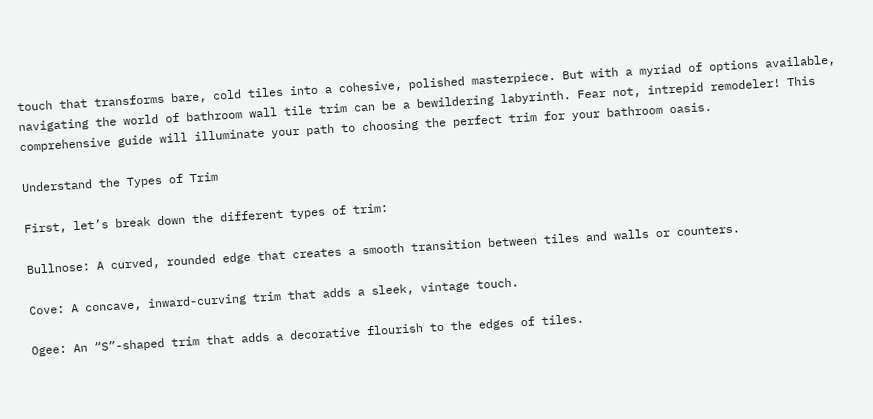touch that transforms bare, cold tiles into a cohesive, polished masterpiece. But with a myriad of options available, navigating the world of bathroom wall tile trim can be a bewildering labyrinth. Fear not, intrepid remodeler! This comprehensive guide will illuminate your path to choosing the perfect trim for your bathroom oasis.

Understand the Types of Trim

First, let’s break down the different types of trim:

Bullnose: A curved, rounded edge that creates a smooth transition between tiles and walls or counters.

Cove: A concave, inward-curving trim that adds a sleek, vintage touch.

Ogee: An “S”-shaped trim that adds a decorative flourish to the edges of tiles.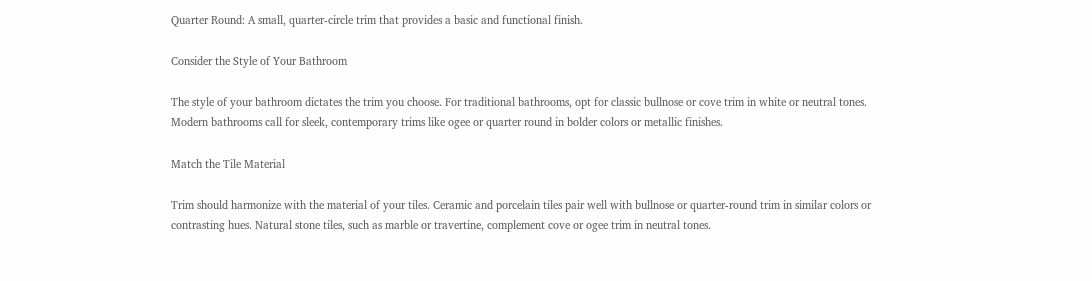Quarter Round: A small, quarter-circle trim that provides a basic and functional finish.

Consider the Style of Your Bathroom

The style of your bathroom dictates the trim you choose. For traditional bathrooms, opt for classic bullnose or cove trim in white or neutral tones. Modern bathrooms call for sleek, contemporary trims like ogee or quarter round in bolder colors or metallic finishes.

Match the Tile Material

Trim should harmonize with the material of your tiles. Ceramic and porcelain tiles pair well with bullnose or quarter-round trim in similar colors or contrasting hues. Natural stone tiles, such as marble or travertine, complement cove or ogee trim in neutral tones.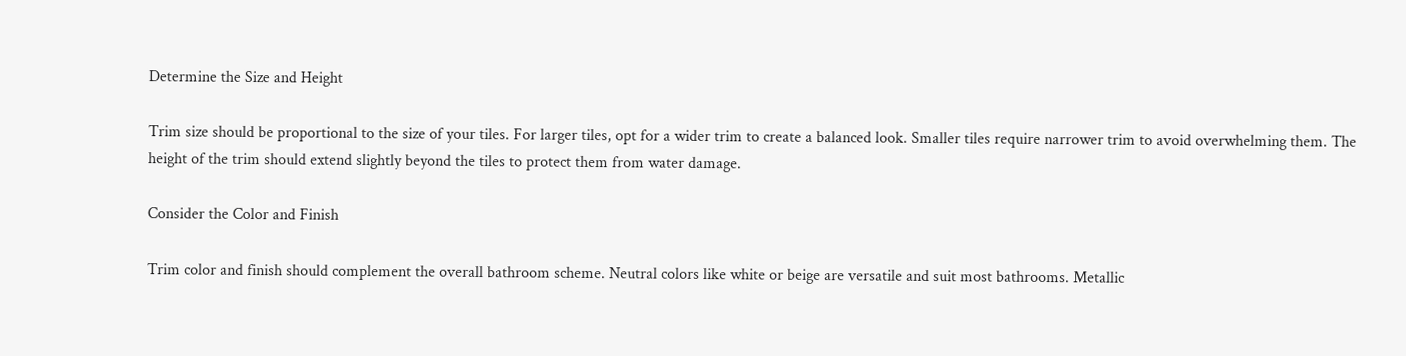Determine the Size and Height

Trim size should be proportional to the size of your tiles. For larger tiles, opt for a wider trim to create a balanced look. Smaller tiles require narrower trim to avoid overwhelming them. The height of the trim should extend slightly beyond the tiles to protect them from water damage.

Consider the Color and Finish

Trim color and finish should complement the overall bathroom scheme. Neutral colors like white or beige are versatile and suit most bathrooms. Metallic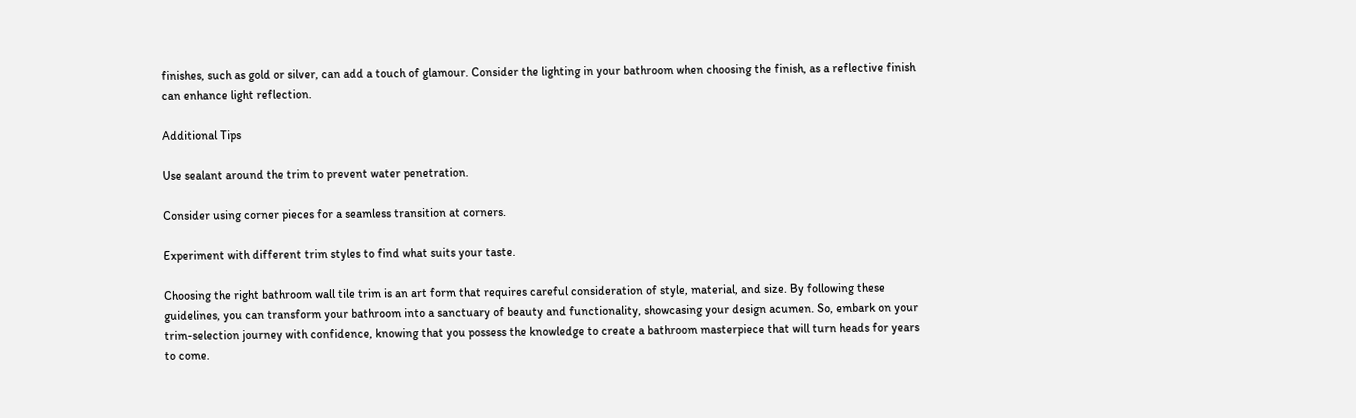finishes, such as gold or silver, can add a touch of glamour. Consider the lighting in your bathroom when choosing the finish, as a reflective finish can enhance light reflection.

Additional Tips

Use sealant around the trim to prevent water penetration.

Consider using corner pieces for a seamless transition at corners.

Experiment with different trim styles to find what suits your taste.

Choosing the right bathroom wall tile trim is an art form that requires careful consideration of style, material, and size. By following these guidelines, you can transform your bathroom into a sanctuary of beauty and functionality, showcasing your design acumen. So, embark on your trim-selection journey with confidence, knowing that you possess the knowledge to create a bathroom masterpiece that will turn heads for years to come.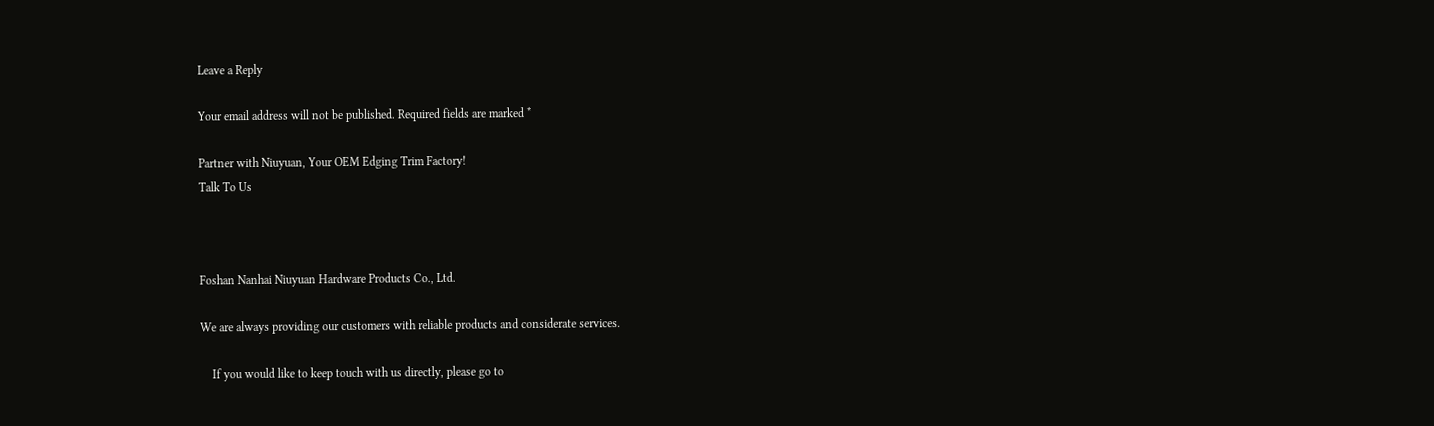Leave a Reply

Your email address will not be published. Required fields are marked *

Partner with Niuyuan, Your OEM Edging Trim Factory!
Talk To Us



Foshan Nanhai Niuyuan Hardware Products Co., Ltd.

We are always providing our customers with reliable products and considerate services.

    If you would like to keep touch with us directly, please go to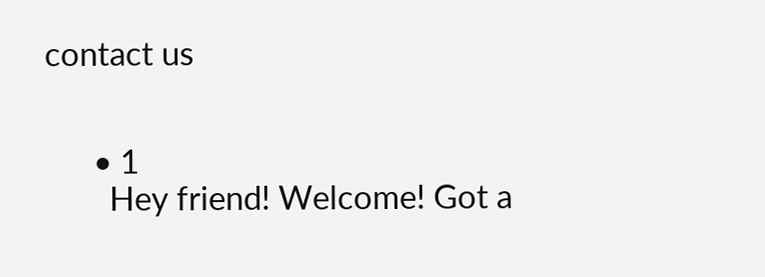contact us


      • 1
        Hey friend! Welcome! Got a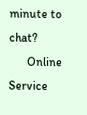minute to chat?
      Online Service